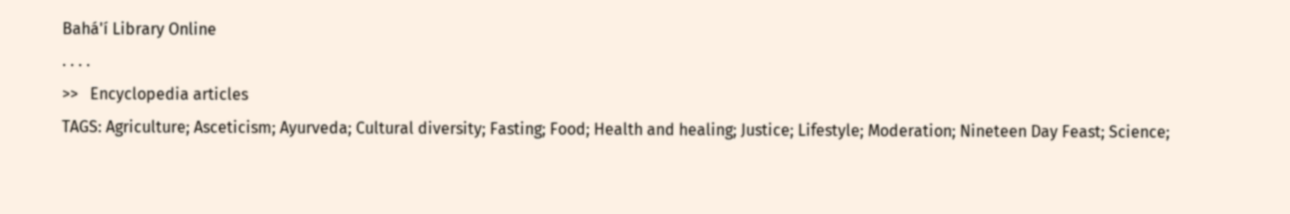Bahá'í Library Online
. . . .
>>   Encyclopedia articles
TAGS: Agriculture; Asceticism; Ayurveda; Cultural diversity; Fasting; Food; Health and healing; Justice; Lifestyle; Moderation; Nineteen Day Feast; Science;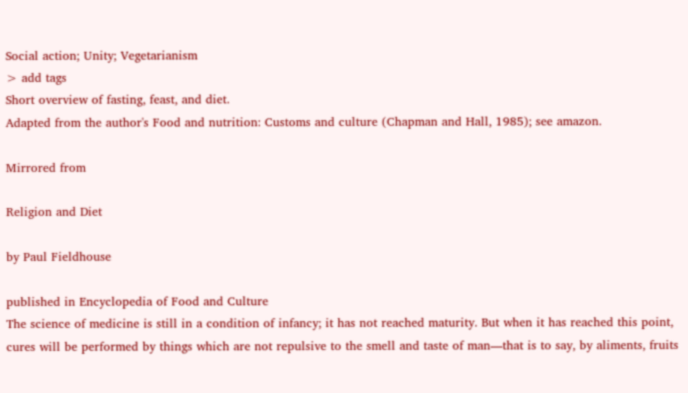Social action; Unity; Vegetarianism
> add tags
Short overview of fasting, feast, and diet.
Adapted from the author's Food and nutrition: Customs and culture (Chapman and Hall, 1985); see amazon.

Mirrored from

Religion and Diet

by Paul Fieldhouse

published in Encyclopedia of Food and Culture
The science of medicine is still in a condition of infancy; it has not reached maturity. But when it has reached this point, cures will be performed by things which are not repulsive to the smell and taste of man—that is to say, by aliments, fruits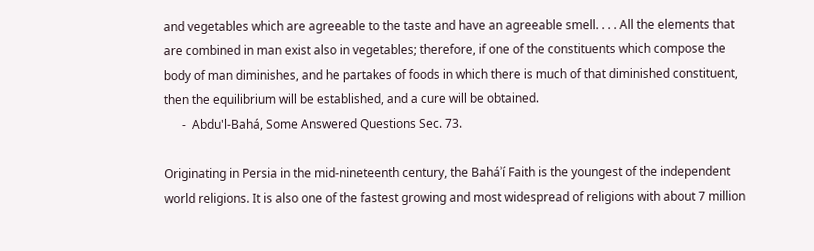and vegetables which are agreeable to the taste and have an agreeable smell. . . . All the elements that are combined in man exist also in vegetables; therefore, if one of the constituents which compose the body of man diminishes, and he partakes of foods in which there is much of that diminished constituent, then the equilibrium will be established, and a cure will be obtained.
      -  Abdu'l-Bahá, Some Answered Questions Sec. 73.

Originating in Persia in the mid-nineteenth century, the Baháʾí Faith is the youngest of the independent world religions. It is also one of the fastest growing and most widespread of religions with about 7 million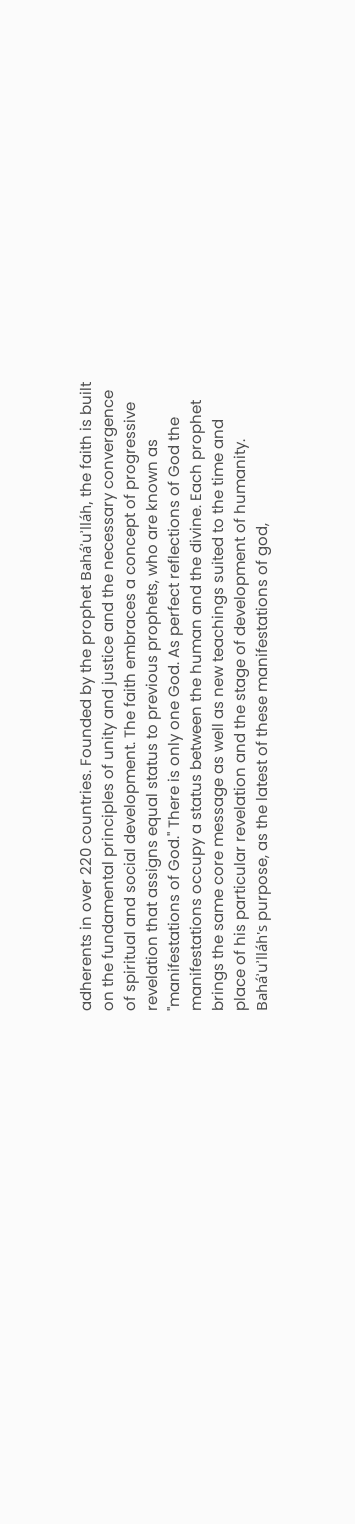adherents in over 220 countries. Founded by the prophet Baháʾuʾlláh, the faith is built on the fundamental principles of unity and justice and the necessary convergence of spiritual and social development. The faith embraces a concept of progressive revelation that assigns equal status to previous prophets, who are known as "manifestations of God." There is only one God. As perfect reflections of God the manifestations occupy a status between the human and the divine. Each prophet brings the same core message as well as new teachings suited to the time and place of his particular revelation and the stage of development of humanity. Baháʾuʾlláh's purpose, as the latest of these manifestations of god,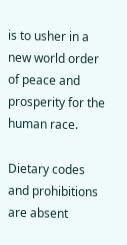is to usher in a new world order of peace and prosperity for the human race.

Dietary codes and prohibitions are absent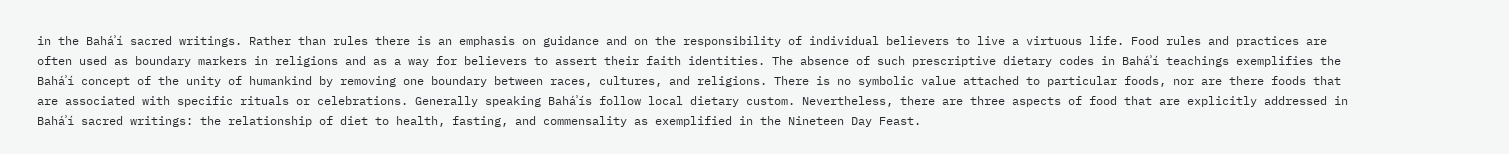in the Baháʾí sacred writings. Rather than rules there is an emphasis on guidance and on the responsibility of individual believers to live a virtuous life. Food rules and practices are often used as boundary markers in religions and as a way for believers to assert their faith identities. The absence of such prescriptive dietary codes in Baháʾí teachings exemplifies the Baháʾí concept of the unity of humankind by removing one boundary between races, cultures, and religions. There is no symbolic value attached to particular foods, nor are there foods that are associated with specific rituals or celebrations. Generally speaking Baháʾís follow local dietary custom. Nevertheless, there are three aspects of food that are explicitly addressed in Baháʾí sacred writings: the relationship of diet to health, fasting, and commensality as exemplified in the Nineteen Day Feast.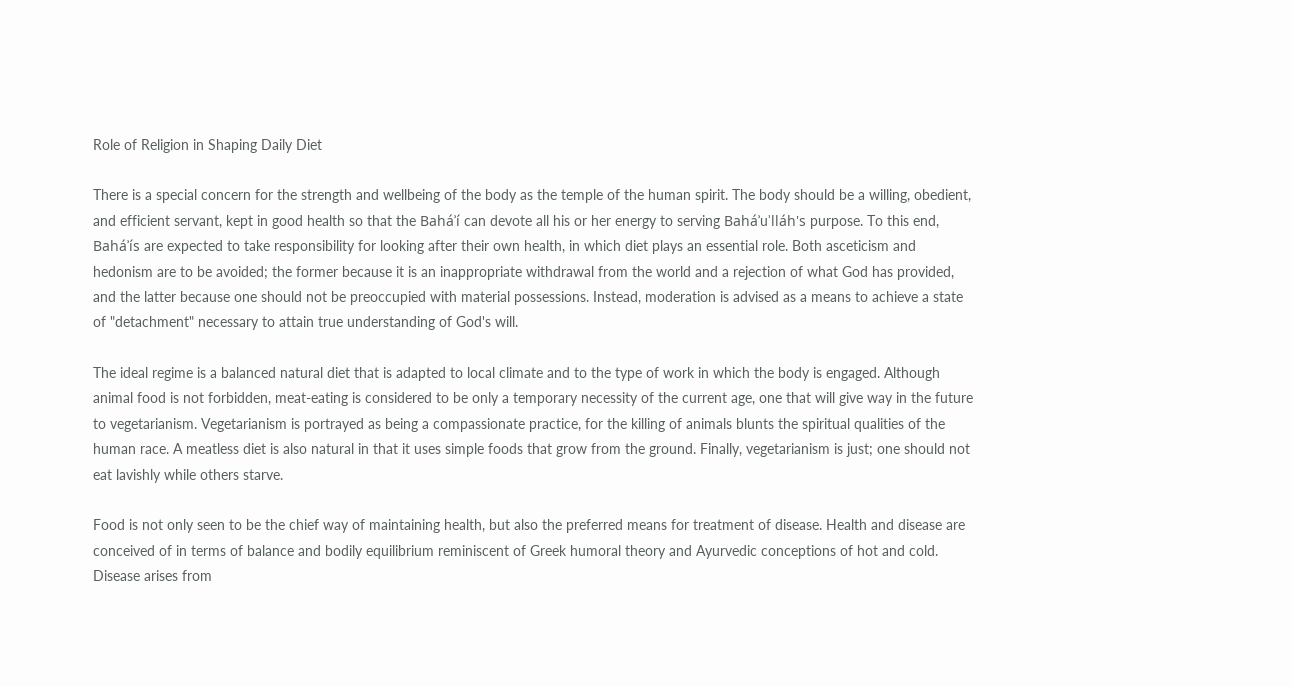Role of Religion in Shaping Daily Diet

There is a special concern for the strength and wellbeing of the body as the temple of the human spirit. The body should be a willing, obedient, and efficient servant, kept in good health so that the Baháʾí can devote all his or her energy to serving Baháʾuʾlláh's purpose. To this end, Baháʾís are expected to take responsibility for looking after their own health, in which diet plays an essential role. Both asceticism and hedonism are to be avoided; the former because it is an inappropriate withdrawal from the world and a rejection of what God has provided, and the latter because one should not be preoccupied with material possessions. Instead, moderation is advised as a means to achieve a state of "detachment" necessary to attain true understanding of God's will.

The ideal regime is a balanced natural diet that is adapted to local climate and to the type of work in which the body is engaged. Although animal food is not forbidden, meat-eating is considered to be only a temporary necessity of the current age, one that will give way in the future to vegetarianism. Vegetarianism is portrayed as being a compassionate practice, for the killing of animals blunts the spiritual qualities of the human race. A meatless diet is also natural in that it uses simple foods that grow from the ground. Finally, vegetarianism is just; one should not eat lavishly while others starve.

Food is not only seen to be the chief way of maintaining health, but also the preferred means for treatment of disease. Health and disease are conceived of in terms of balance and bodily equilibrium reminiscent of Greek humoral theory and Ayurvedic conceptions of hot and cold. Disease arises from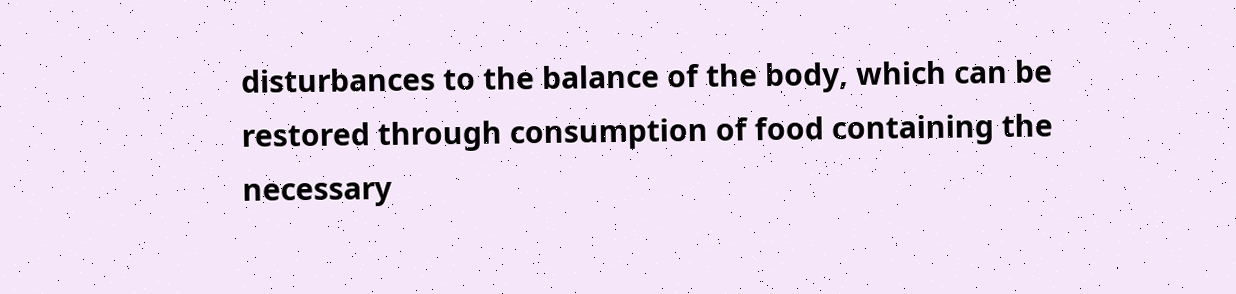disturbances to the balance of the body, which can be restored through consumption of food containing the necessary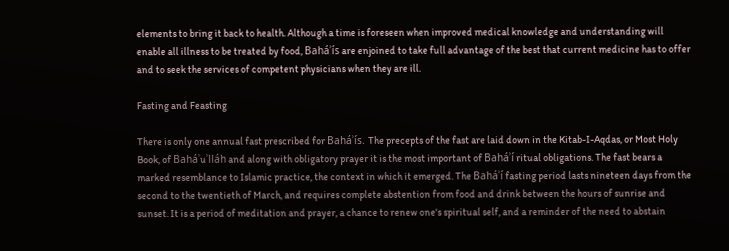elements to bring it back to health. Although a time is foreseen when improved medical knowledge and understanding will enable all illness to be treated by food, Baháʾís are enjoined to take full advantage of the best that current medicine has to offer and to seek the services of competent physicians when they are ill.

Fasting and Feasting

There is only one annual fast prescribed for Baháʾís. The precepts of the fast are laid down in the Kitab-I-Aqdas, or Most Holy Book, of Baháʾuʾlláh and along with obligatory prayer it is the most important of Baháʾí ritual obligations. The fast bears a marked resemblance to Islamic practice, the context in which it emerged. The Baháʾí fasting period lasts nineteen days from the second to the twentieth of March, and requires complete abstention from food and drink between the hours of sunrise and sunset. It is a period of meditation and prayer, a chance to renew one's spiritual self, and a reminder of the need to abstain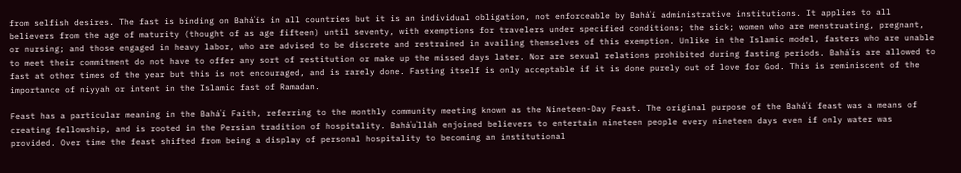from selfish desires. The fast is binding on Baháʾís in all countries but it is an individual obligation, not enforceable by Baháʾí administrative institutions. It applies to all believers from the age of maturity (thought of as age fifteen) until seventy, with exemptions for travelers under specified conditions; the sick; women who are menstruating, pregnant, or nursing; and those engaged in heavy labor, who are advised to be discrete and restrained in availing themselves of this exemption. Unlike in the Islamic model, fasters who are unable to meet their commitment do not have to offer any sort of restitution or make up the missed days later. Nor are sexual relations prohibited during fasting periods. Baháʾís are allowed to fast at other times of the year but this is not encouraged, and is rarely done. Fasting itself is only acceptable if it is done purely out of love for God. This is reminiscent of the importance of niyyah or intent in the Islamic fast of Ramadan.

Feast has a particular meaning in the Baháʾí Faith, referring to the monthly community meeting known as the Nineteen-Day Feast. The original purpose of the Baháʾí feast was a means of creating fellowship, and is rooted in the Persian tradition of hospitality. Baháʾuʾlláh enjoined believers to entertain nineteen people every nineteen days even if only water was provided. Over time the feast shifted from being a display of personal hospitality to becoming an institutional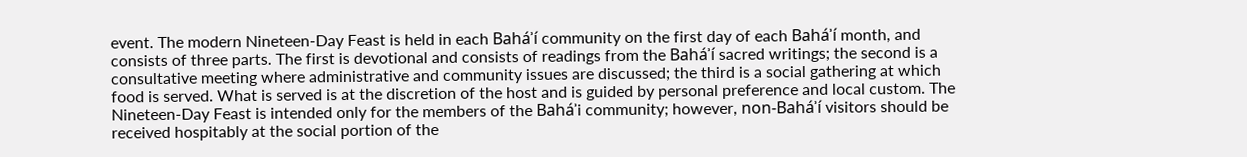event. The modern Nineteen-Day Feast is held in each Baháʾí community on the first day of each Baháʾí month, and consists of three parts. The first is devotional and consists of readings from the Baháʾí sacred writings; the second is a consultative meeting where administrative and community issues are discussed; the third is a social gathering at which food is served. What is served is at the discretion of the host and is guided by personal preference and local custom. The Nineteen-Day Feast is intended only for the members of the Baháʾi community; however, non-Baháʾí visitors should be received hospitably at the social portion of the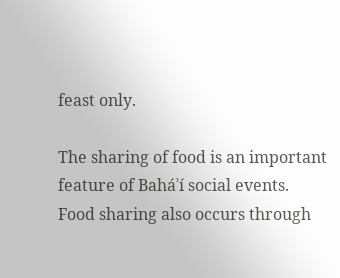feast only.

The sharing of food is an important feature of Baháʾí social events. Food sharing also occurs through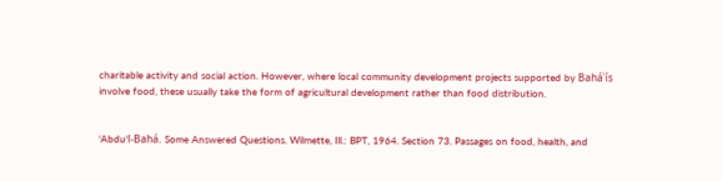charitable activity and social action. However, where local community development projects supported by Baháʾís involve food, these usually take the form of agricultural development rather than food distribution.


ʿAbduʾl-Bahá. Some Answered Questions. Wilmette, Ill.: BPT, 1964. Section 73. Passages on food, health, and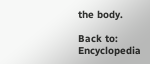the body.

Back to:   Encyclopedia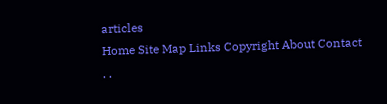articles
Home Site Map Links Copyright About Contact
. .